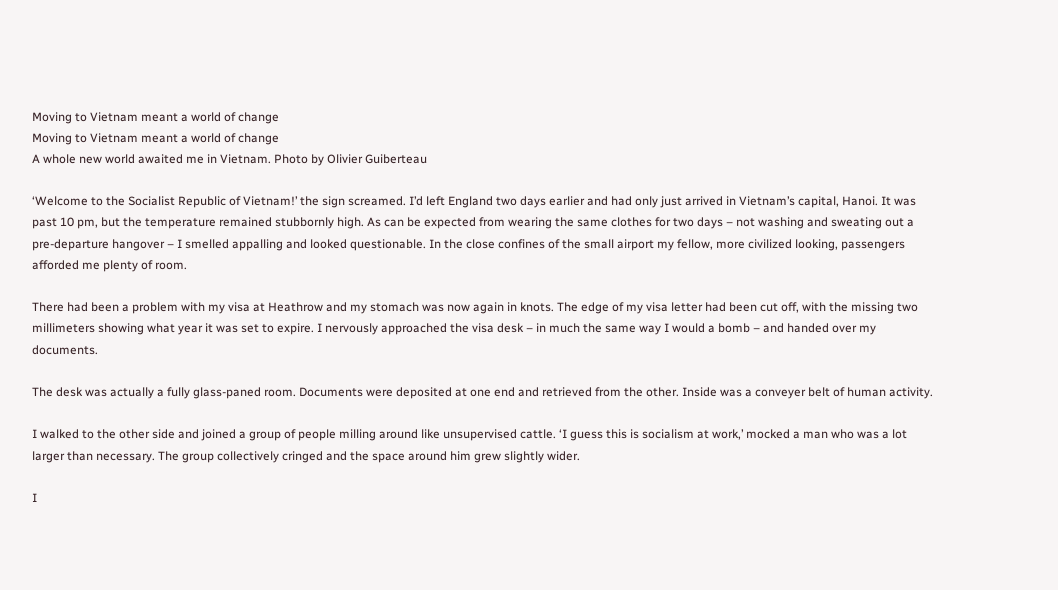Moving to Vietnam meant a world of change
Moving to Vietnam meant a world of change
A whole new world awaited me in Vietnam. Photo by Olivier Guiberteau

‘Welcome to the Socialist Republic of Vietnam!’ the sign screamed. I’d left England two days earlier and had only just arrived in Vietnam’s capital, Hanoi. It was past 10 pm, but the temperature remained stubbornly high. As can be expected from wearing the same clothes for two days – not washing and sweating out a pre-departure hangover – I smelled appalling and looked questionable. In the close confines of the small airport my fellow, more civilized looking, passengers afforded me plenty of room.

There had been a problem with my visa at Heathrow and my stomach was now again in knots. The edge of my visa letter had been cut off, with the missing two millimeters showing what year it was set to expire. I nervously approached the visa desk – in much the same way I would a bomb – and handed over my documents.

The desk was actually a fully glass-paned room. Documents were deposited at one end and retrieved from the other. Inside was a conveyer belt of human activity.

I walked to the other side and joined a group of people milling around like unsupervised cattle. ‘I guess this is socialism at work,’ mocked a man who was a lot larger than necessary. The group collectively cringed and the space around him grew slightly wider.

I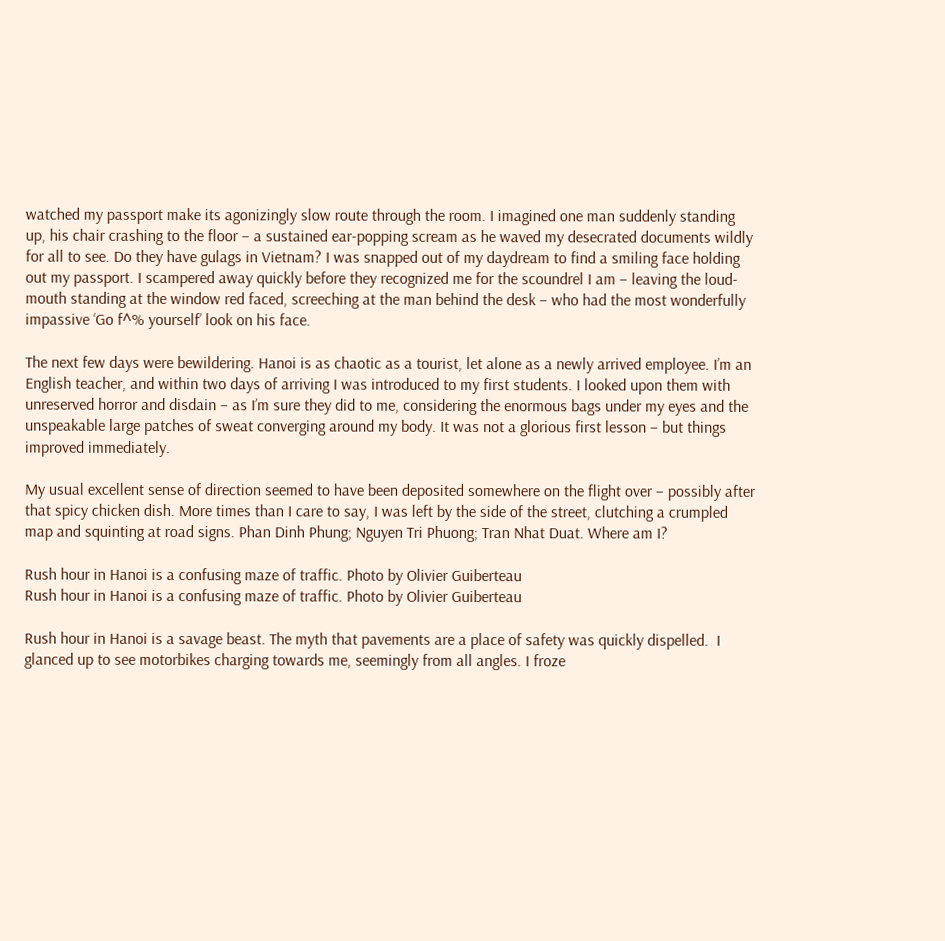watched my passport make its agonizingly slow route through the room. I imagined one man suddenly standing up, his chair crashing to the floor – a sustained ear-popping scream as he waved my desecrated documents wildly for all to see. Do they have gulags in Vietnam? I was snapped out of my daydream to find a smiling face holding out my passport. I scampered away quickly before they recognized me for the scoundrel I am – leaving the loud-mouth standing at the window red faced, screeching at the man behind the desk – who had the most wonderfully impassive ‘Go f^% yourself’ look on his face.

The next few days were bewildering. Hanoi is as chaotic as a tourist, let alone as a newly arrived employee. I’m an English teacher, and within two days of arriving I was introduced to my first students. I looked upon them with unreserved horror and disdain – as I’m sure they did to me, considering the enormous bags under my eyes and the unspeakable large patches of sweat converging around my body. It was not a glorious first lesson – but things improved immediately.

My usual excellent sense of direction seemed to have been deposited somewhere on the flight over – possibly after that spicy chicken dish. More times than I care to say, I was left by the side of the street, clutching a crumpled map and squinting at road signs. Phan Dinh Phung; Nguyen Tri Phuong; Tran Nhat Duat. Where am I?

Rush hour in Hanoi is a confusing maze of traffic. Photo by Olivier Guiberteau
Rush hour in Hanoi is a confusing maze of traffic. Photo by Olivier Guiberteau

Rush hour in Hanoi is a savage beast. The myth that pavements are a place of safety was quickly dispelled.  I glanced up to see motorbikes charging towards me, seemingly from all angles. I froze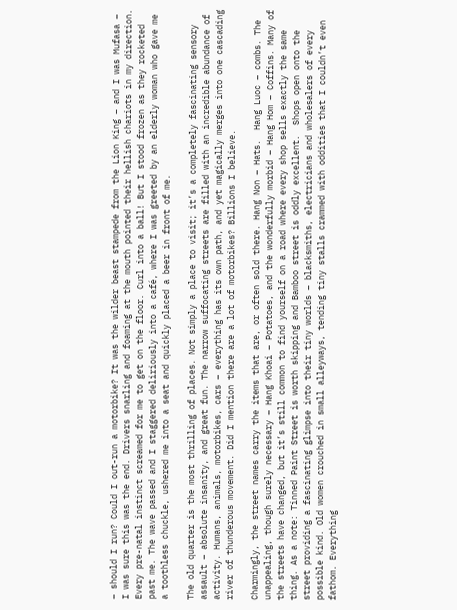– should I run? Could I out-run a motorbike? It was the wilder beast stampede from the Lion King – and I was Mufasa – I was sure this was the end. Drivers snarling and foaming at the mouth pointed their hellish chariots in my direction. Every pre-natal instinct screamed for me to get on the floor. Curl into a ball! But I stood frozen as they rocketed past me. The wave passed and I staggered deliriously into a café, where I was greeted by an elderly woman who gave me a toothless chuckle, ushered me into a seat and quickly placed a beer in front of me.

The old quarter is the most thrilling of places. Not simply a place to visit; it’s a completely fascinating sensory assault – absolute insanity, and great fun. The narrow suffocating streets are filled with an incredible abundance of activity. Humans, animals, motorbikes, cars – everything has its own path, and yet magically merges into one cascading river of thunderous movement. Did I mention there are a lot of motorbikes? Billions I believe.

Charmingly, the street names carry the items that are, or often sold there. Hang Non – Hats.  Hang Luoc – combs. The unappealing, though surely necessary – Hang Khoai – Potatoes, and the wonderfully morbid – Hang Hom – Coffins. Many of the streets have changed, but it’s still common to find yourself on a road where every shop sells exactly the same thing. As a note: Tinned Paint Street is worth skipping and Bamboo street is oddly excellent.  Shops open onto the street providing a fascinating glimpse into their tiny worlds – blacksmiths, electricians and wholesalers of every possible kind. Old women crouched in small alleyways, tending tiny stalls crammed with oddities that I couldn’t even fathom. Everything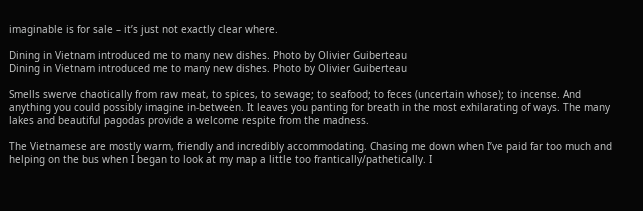imaginable is for sale – it’s just not exactly clear where.

Dining in Vietnam introduced me to many new dishes. Photo by Olivier Guiberteau
Dining in Vietnam introduced me to many new dishes. Photo by Olivier Guiberteau

Smells swerve chaotically from raw meat, to spices, to sewage; to seafood; to feces (uncertain whose); to incense. And anything you could possibly imagine in-between. It leaves you panting for breath in the most exhilarating of ways. The many lakes and beautiful pagodas provide a welcome respite from the madness.

The Vietnamese are mostly warm, friendly and incredibly accommodating. Chasing me down when I’ve paid far too much and helping on the bus when I began to look at my map a little too frantically/pathetically. I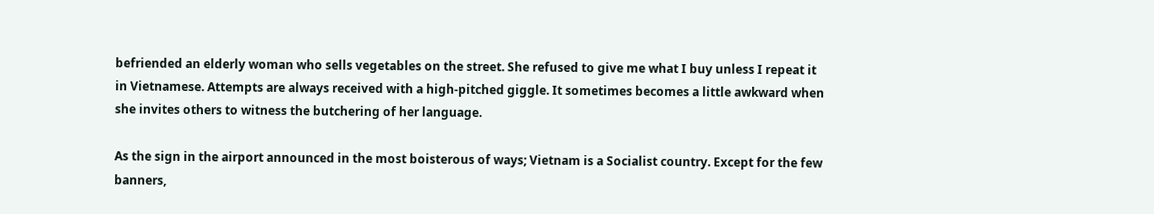befriended an elderly woman who sells vegetables on the street. She refused to give me what I buy unless I repeat it in Vietnamese. Attempts are always received with a high-pitched giggle. It sometimes becomes a little awkward when she invites others to witness the butchering of her language.

As the sign in the airport announced in the most boisterous of ways; Vietnam is a Socialist country. Except for the few banners,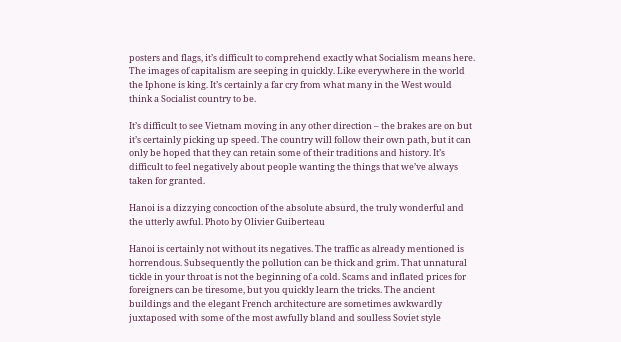posters and flags, it’s difficult to comprehend exactly what Socialism means here. The images of capitalism are seeping in quickly. Like everywhere in the world the Iphone is king. It’s certainly a far cry from what many in the West would think a Socialist country to be.

It’s difficult to see Vietnam moving in any other direction – the brakes are on but it’s certainly picking up speed. The country will follow their own path, but it can only be hoped that they can retain some of their traditions and history. It’s difficult to feel negatively about people wanting the things that we’ve always taken for granted.

Hanoi is a dizzying concoction of the absolute absurd, the truly wonderful and the utterly awful. Photo by Olivier Guiberteau

Hanoi is certainly not without its negatives. The traffic as already mentioned is horrendous. Subsequently the pollution can be thick and grim. That unnatural tickle in your throat is not the beginning of a cold. Scams and inflated prices for foreigners can be tiresome, but you quickly learn the tricks. The ancient buildings and the elegant French architecture are sometimes awkwardly juxtaposed with some of the most awfully bland and soulless Soviet style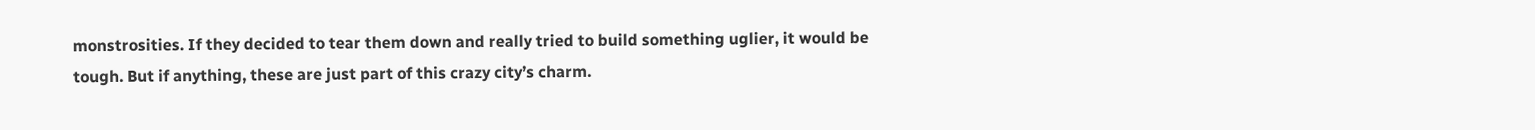monstrosities. If they decided to tear them down and really tried to build something uglier, it would be tough. But if anything, these are just part of this crazy city’s charm.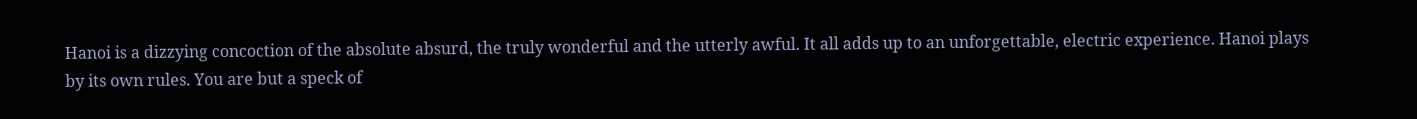Hanoi is a dizzying concoction of the absolute absurd, the truly wonderful and the utterly awful. It all adds up to an unforgettable, electric experience. Hanoi plays by its own rules. You are but a speck of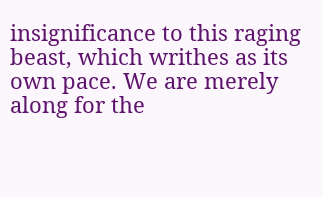insignificance to this raging beast, which writhes as its own pace. We are merely along for the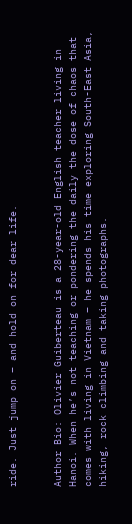ride. Just jump on – and hold on for dear life.


Author Bio: Olivier Guiberteau is a 28-year-old English teacher living in Hanoi. When he’s not teaching or pondering the daily the dose of chaos that comes with living in Vietnam – he spends his time exploring South-East Asia, hiking, rock climbing and taking photographs.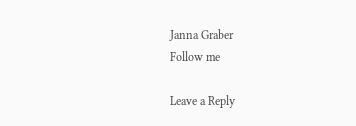Janna Graber
Follow me

Leave a Reply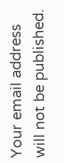Your email address will not be published.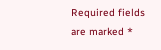Required fields are marked *